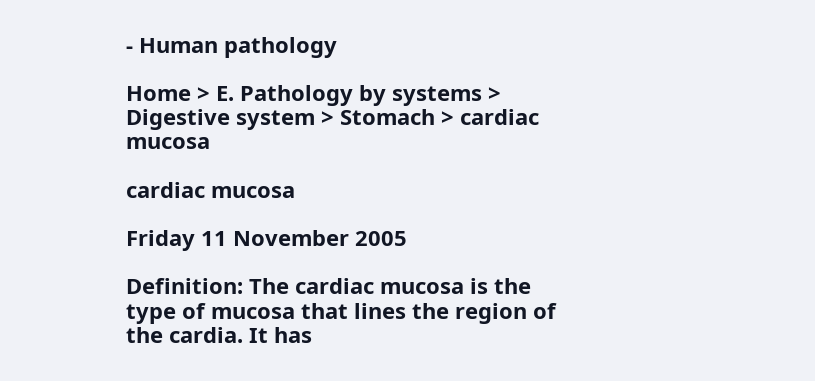- Human pathology

Home > E. Pathology by systems > Digestive system > Stomach > cardiac mucosa

cardiac mucosa

Friday 11 November 2005

Definition: The cardiac mucosa is the type of mucosa that lines the region of the cardia. It has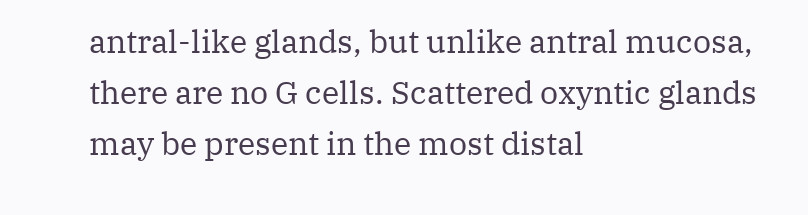antral-like glands, but unlike antral mucosa, there are no G cells. Scattered oxyntic glands may be present in the most distal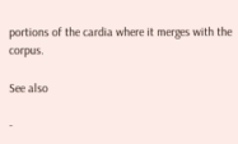portions of the cardia where it merges with the corpus.

See also

-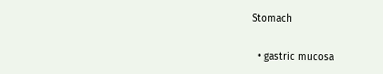Stomach

  • gastric mucosa